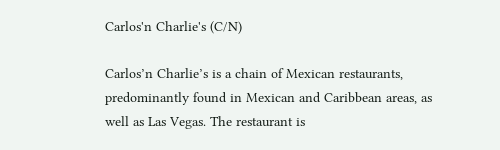Carlos'n Charlie's (C/N)

Carlos’n Charlie’s is a chain of Mexican restaurants, predominantly found in Mexican and Caribbean areas, as well as Las Vegas. The restaurant is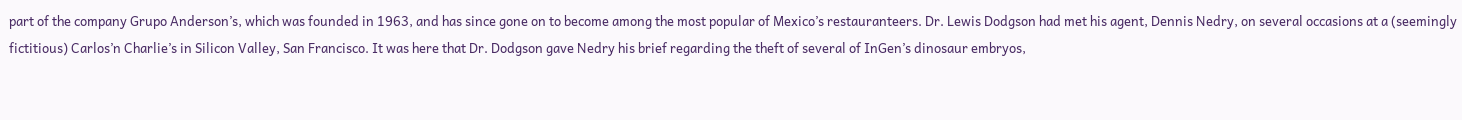part of the company Grupo Anderson’s, which was founded in 1963, and has since gone on to become among the most popular of Mexico’s restauranteers. Dr. Lewis Dodgson had met his agent, Dennis Nedry, on several occasions at a (seemingly fictitious) Carlos’n Charlie’s in Silicon Valley, San Francisco. It was here that Dr. Dodgson gave Nedry his brief regarding the theft of several of InGen’s dinosaur embryos,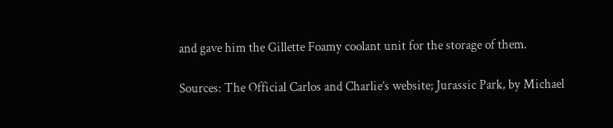and gave him the Gillette Foamy coolant unit for the storage of them.

Sources: The Official Carlos and Charlie’s website; Jurassic Park, by Michael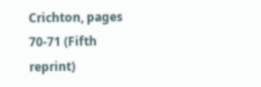Crichton, pages 70-71 (Fifth reprint)